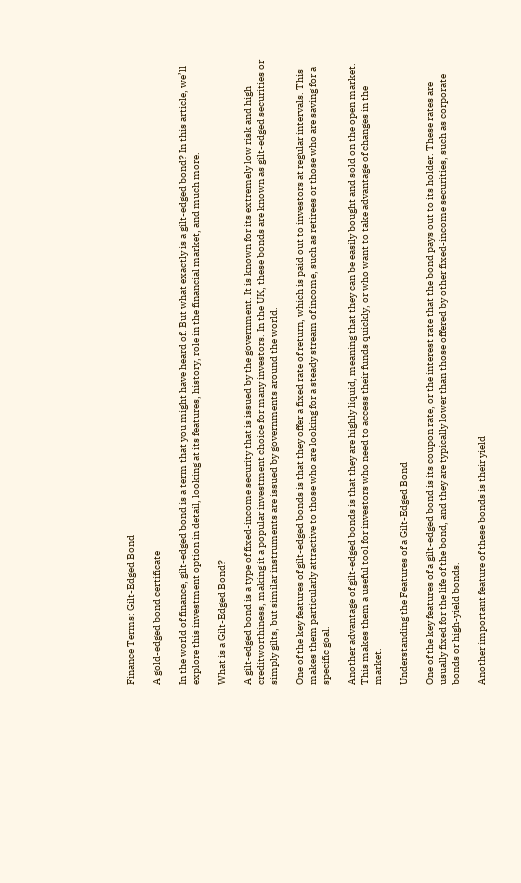Finance Terms: Gilt-Edged Bond

A gold-edged bond certificate

In the world of finance, gilt-edged bond is a term that you might have heard of. But what exactly is a gilt-edged bond? In this article, we’ll explore this investment option in detail, looking at its features, history, role in the financial market, and much more.

What is a Gilt-Edged Bond?

A gilt-edged bond is a type of fixed-income security that is issued by the government. It is known for its extremely low risk and high creditworthiness, making it a popular investment choice for many investors. In the UK, these bonds are known as gilt-edged securities or simply gilts, but similar instruments are issued by governments around the world.

One of the key features of gilt-edged bonds is that they offer a fixed rate of return, which is paid out to investors at regular intervals. This makes them particularly attractive to those who are looking for a steady stream of income, such as retirees or those who are saving for a specific goal.

Another advantage of gilt-edged bonds is that they are highly liquid, meaning that they can be easily bought and sold on the open market. This makes them a useful tool for investors who need to access their funds quickly, or who want to take advantage of changes in the market.

Understanding the Features of a Gilt-Edged Bond

One of the key features of a gilt-edged bond is its coupon rate, or the interest rate that the bond pays out to its holder. These rates are usually fixed for the life of the bond, and they are typically lower than those offered by other fixed-income securities, such as corporate bonds or high-yield bonds.

Another important feature of these bonds is their yield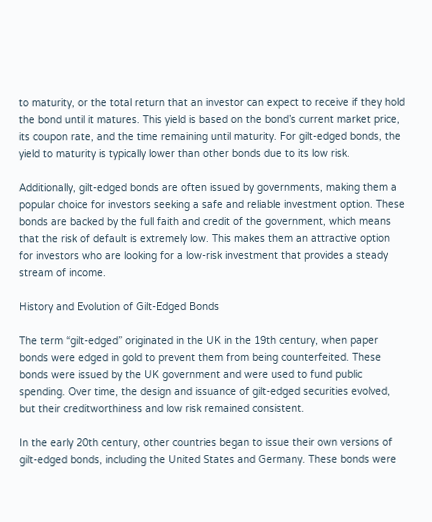to maturity, or the total return that an investor can expect to receive if they hold the bond until it matures. This yield is based on the bond’s current market price, its coupon rate, and the time remaining until maturity. For gilt-edged bonds, the yield to maturity is typically lower than other bonds due to its low risk.

Additionally, gilt-edged bonds are often issued by governments, making them a popular choice for investors seeking a safe and reliable investment option. These bonds are backed by the full faith and credit of the government, which means that the risk of default is extremely low. This makes them an attractive option for investors who are looking for a low-risk investment that provides a steady stream of income.

History and Evolution of Gilt-Edged Bonds

The term “gilt-edged” originated in the UK in the 19th century, when paper bonds were edged in gold to prevent them from being counterfeited. These bonds were issued by the UK government and were used to fund public spending. Over time, the design and issuance of gilt-edged securities evolved, but their creditworthiness and low risk remained consistent.

In the early 20th century, other countries began to issue their own versions of gilt-edged bonds, including the United States and Germany. These bonds were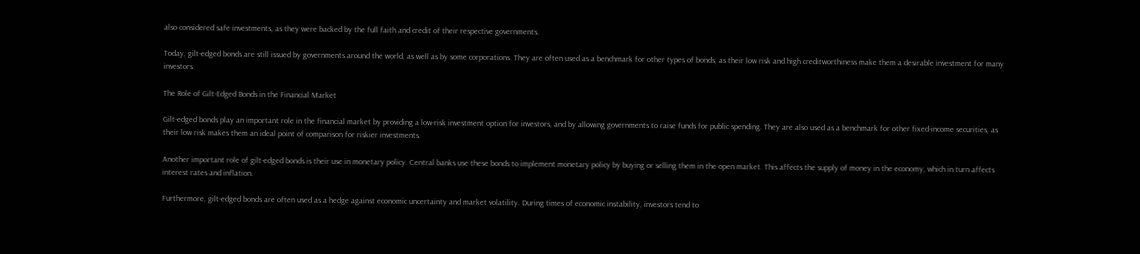also considered safe investments, as they were backed by the full faith and credit of their respective governments.

Today, gilt-edged bonds are still issued by governments around the world, as well as by some corporations. They are often used as a benchmark for other types of bonds, as their low risk and high creditworthiness make them a desirable investment for many investors.

The Role of Gilt-Edged Bonds in the Financial Market

Gilt-edged bonds play an important role in the financial market by providing a low-risk investment option for investors, and by allowing governments to raise funds for public spending. They are also used as a benchmark for other fixed-income securities, as their low risk makes them an ideal point of comparison for riskier investments.

Another important role of gilt-edged bonds is their use in monetary policy. Central banks use these bonds to implement monetary policy by buying or selling them in the open market. This affects the supply of money in the economy, which in turn affects interest rates and inflation.

Furthermore, gilt-edged bonds are often used as a hedge against economic uncertainty and market volatility. During times of economic instability, investors tend to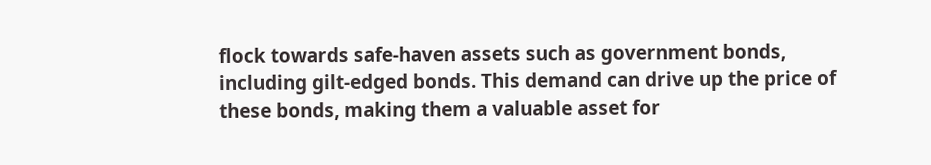flock towards safe-haven assets such as government bonds, including gilt-edged bonds. This demand can drive up the price of these bonds, making them a valuable asset for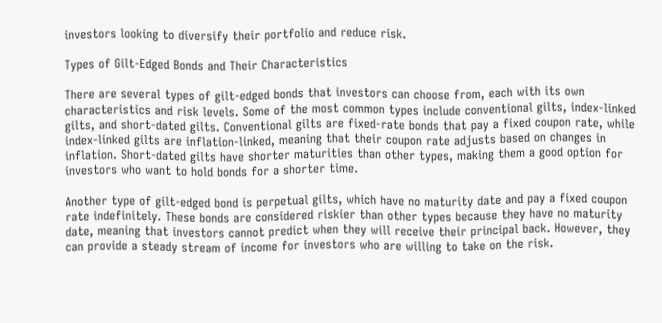investors looking to diversify their portfolio and reduce risk.

Types of Gilt-Edged Bonds and Their Characteristics

There are several types of gilt-edged bonds that investors can choose from, each with its own characteristics and risk levels. Some of the most common types include conventional gilts, index-linked gilts, and short-dated gilts. Conventional gilts are fixed-rate bonds that pay a fixed coupon rate, while index-linked gilts are inflation-linked, meaning that their coupon rate adjusts based on changes in inflation. Short-dated gilts have shorter maturities than other types, making them a good option for investors who want to hold bonds for a shorter time.

Another type of gilt-edged bond is perpetual gilts, which have no maturity date and pay a fixed coupon rate indefinitely. These bonds are considered riskier than other types because they have no maturity date, meaning that investors cannot predict when they will receive their principal back. However, they can provide a steady stream of income for investors who are willing to take on the risk.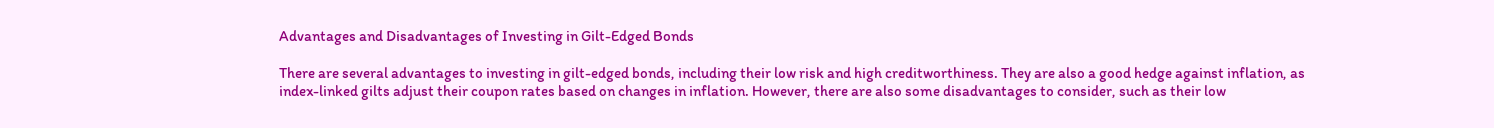Advantages and Disadvantages of Investing in Gilt-Edged Bonds

There are several advantages to investing in gilt-edged bonds, including their low risk and high creditworthiness. They are also a good hedge against inflation, as index-linked gilts adjust their coupon rates based on changes in inflation. However, there are also some disadvantages to consider, such as their low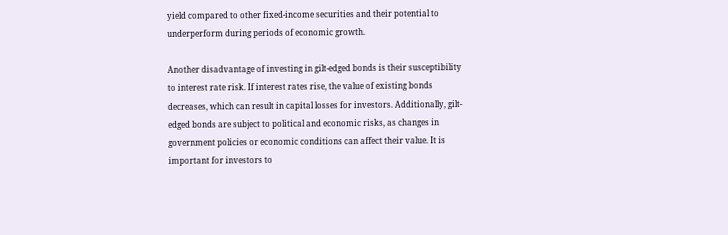yield compared to other fixed-income securities and their potential to underperform during periods of economic growth.

Another disadvantage of investing in gilt-edged bonds is their susceptibility to interest rate risk. If interest rates rise, the value of existing bonds decreases, which can result in capital losses for investors. Additionally, gilt-edged bonds are subject to political and economic risks, as changes in government policies or economic conditions can affect their value. It is important for investors to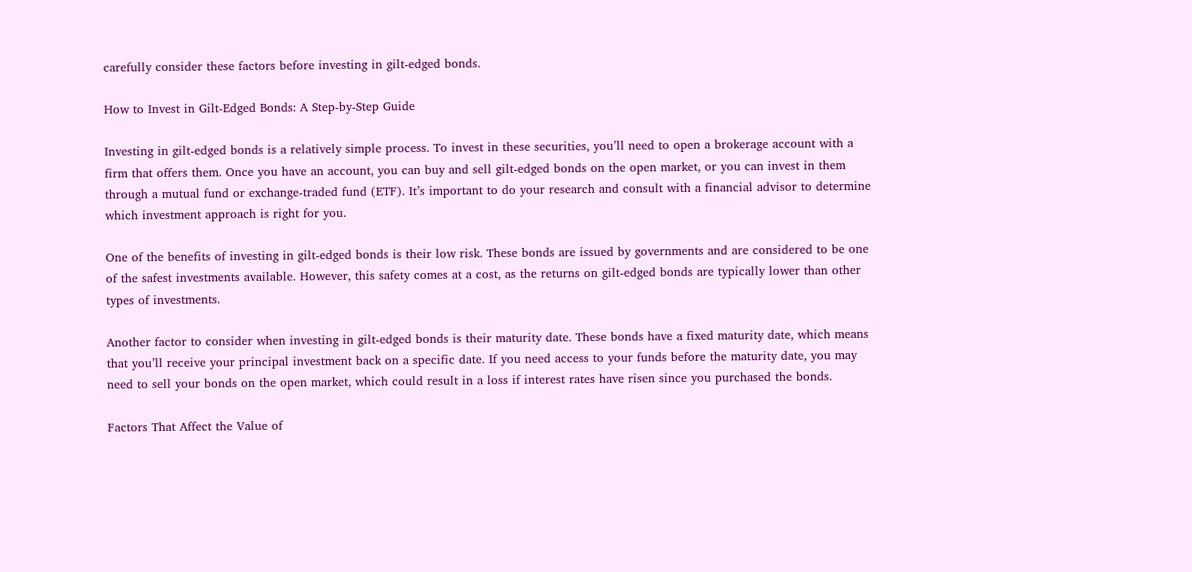carefully consider these factors before investing in gilt-edged bonds.

How to Invest in Gilt-Edged Bonds: A Step-by-Step Guide

Investing in gilt-edged bonds is a relatively simple process. To invest in these securities, you’ll need to open a brokerage account with a firm that offers them. Once you have an account, you can buy and sell gilt-edged bonds on the open market, or you can invest in them through a mutual fund or exchange-traded fund (ETF). It’s important to do your research and consult with a financial advisor to determine which investment approach is right for you.

One of the benefits of investing in gilt-edged bonds is their low risk. These bonds are issued by governments and are considered to be one of the safest investments available. However, this safety comes at a cost, as the returns on gilt-edged bonds are typically lower than other types of investments.

Another factor to consider when investing in gilt-edged bonds is their maturity date. These bonds have a fixed maturity date, which means that you’ll receive your principal investment back on a specific date. If you need access to your funds before the maturity date, you may need to sell your bonds on the open market, which could result in a loss if interest rates have risen since you purchased the bonds.

Factors That Affect the Value of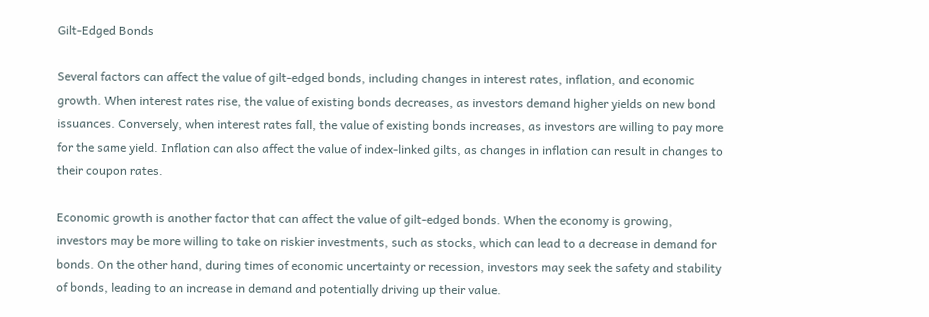Gilt-Edged Bonds

Several factors can affect the value of gilt-edged bonds, including changes in interest rates, inflation, and economic growth. When interest rates rise, the value of existing bonds decreases, as investors demand higher yields on new bond issuances. Conversely, when interest rates fall, the value of existing bonds increases, as investors are willing to pay more for the same yield. Inflation can also affect the value of index-linked gilts, as changes in inflation can result in changes to their coupon rates.

Economic growth is another factor that can affect the value of gilt-edged bonds. When the economy is growing, investors may be more willing to take on riskier investments, such as stocks, which can lead to a decrease in demand for bonds. On the other hand, during times of economic uncertainty or recession, investors may seek the safety and stability of bonds, leading to an increase in demand and potentially driving up their value.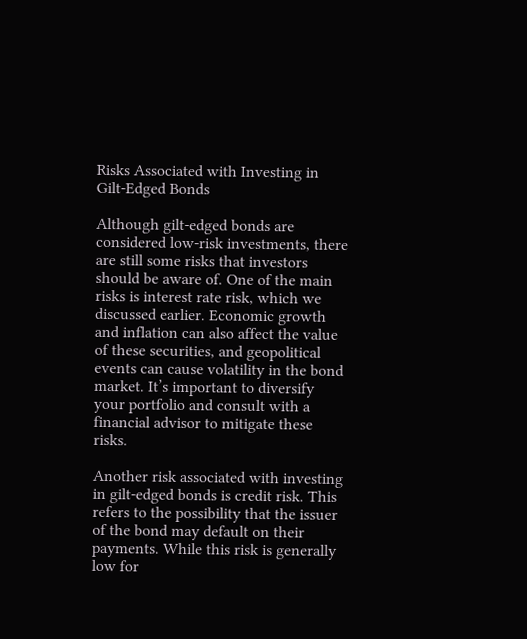Risks Associated with Investing in Gilt-Edged Bonds

Although gilt-edged bonds are considered low-risk investments, there are still some risks that investors should be aware of. One of the main risks is interest rate risk, which we discussed earlier. Economic growth and inflation can also affect the value of these securities, and geopolitical events can cause volatility in the bond market. It’s important to diversify your portfolio and consult with a financial advisor to mitigate these risks.

Another risk associated with investing in gilt-edged bonds is credit risk. This refers to the possibility that the issuer of the bond may default on their payments. While this risk is generally low for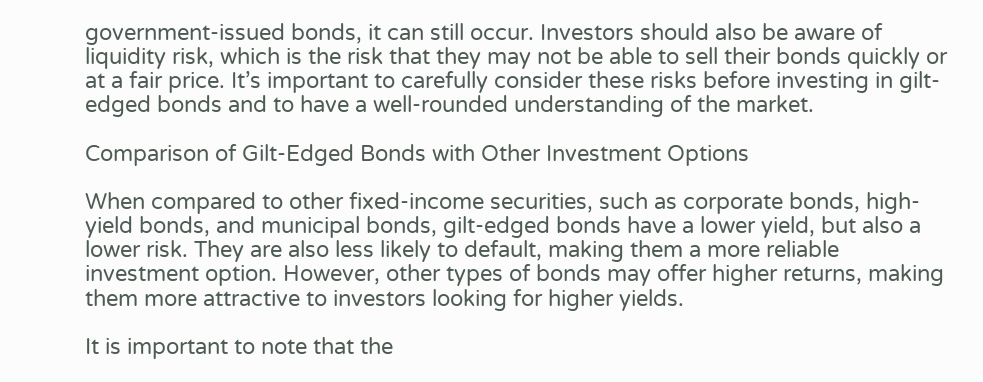government-issued bonds, it can still occur. Investors should also be aware of liquidity risk, which is the risk that they may not be able to sell their bonds quickly or at a fair price. It’s important to carefully consider these risks before investing in gilt-edged bonds and to have a well-rounded understanding of the market.

Comparison of Gilt-Edged Bonds with Other Investment Options

When compared to other fixed-income securities, such as corporate bonds, high-yield bonds, and municipal bonds, gilt-edged bonds have a lower yield, but also a lower risk. They are also less likely to default, making them a more reliable investment option. However, other types of bonds may offer higher returns, making them more attractive to investors looking for higher yields.

It is important to note that the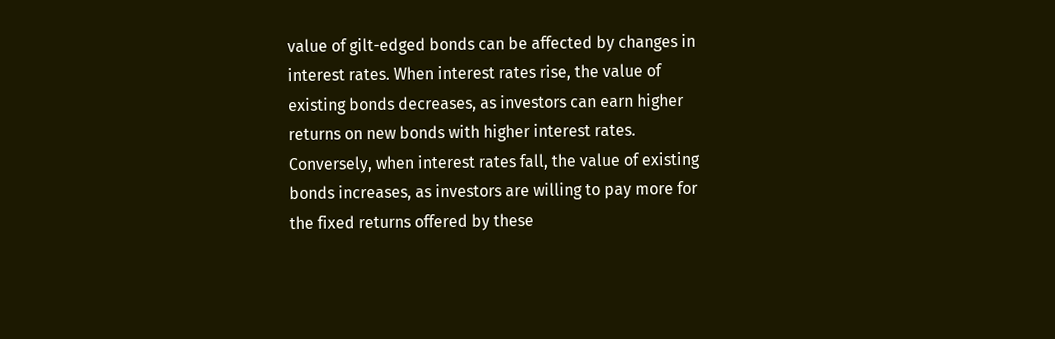value of gilt-edged bonds can be affected by changes in interest rates. When interest rates rise, the value of existing bonds decreases, as investors can earn higher returns on new bonds with higher interest rates. Conversely, when interest rates fall, the value of existing bonds increases, as investors are willing to pay more for the fixed returns offered by these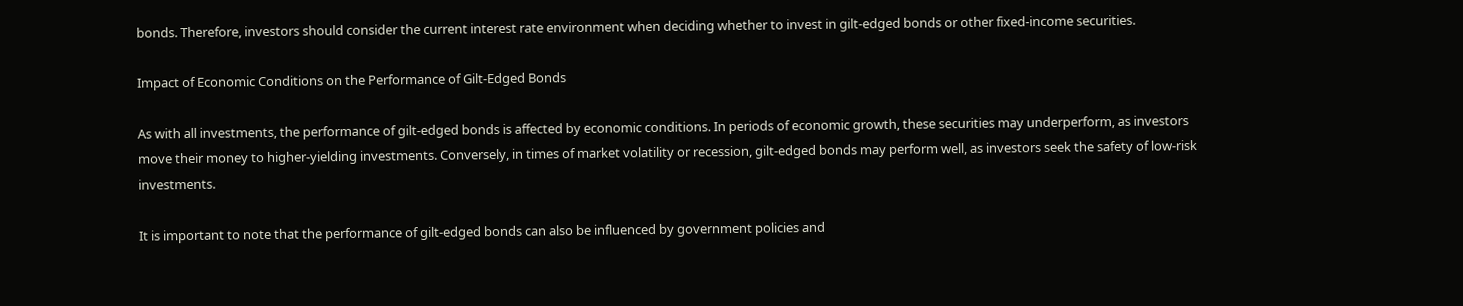bonds. Therefore, investors should consider the current interest rate environment when deciding whether to invest in gilt-edged bonds or other fixed-income securities.

Impact of Economic Conditions on the Performance of Gilt-Edged Bonds

As with all investments, the performance of gilt-edged bonds is affected by economic conditions. In periods of economic growth, these securities may underperform, as investors move their money to higher-yielding investments. Conversely, in times of market volatility or recession, gilt-edged bonds may perform well, as investors seek the safety of low-risk investments.

It is important to note that the performance of gilt-edged bonds can also be influenced by government policies and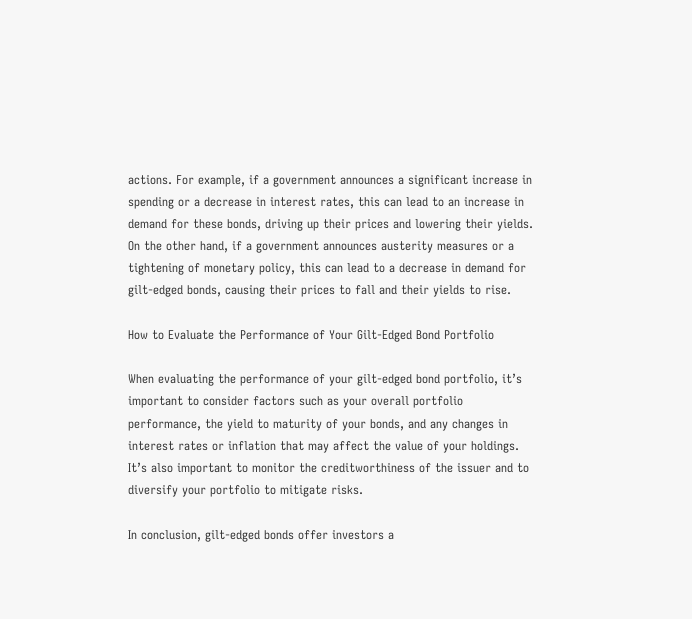actions. For example, if a government announces a significant increase in spending or a decrease in interest rates, this can lead to an increase in demand for these bonds, driving up their prices and lowering their yields. On the other hand, if a government announces austerity measures or a tightening of monetary policy, this can lead to a decrease in demand for gilt-edged bonds, causing their prices to fall and their yields to rise.

How to Evaluate the Performance of Your Gilt-Edged Bond Portfolio

When evaluating the performance of your gilt-edged bond portfolio, it’s important to consider factors such as your overall portfolio performance, the yield to maturity of your bonds, and any changes in interest rates or inflation that may affect the value of your holdings. It’s also important to monitor the creditworthiness of the issuer and to diversify your portfolio to mitigate risks.

In conclusion, gilt-edged bonds offer investors a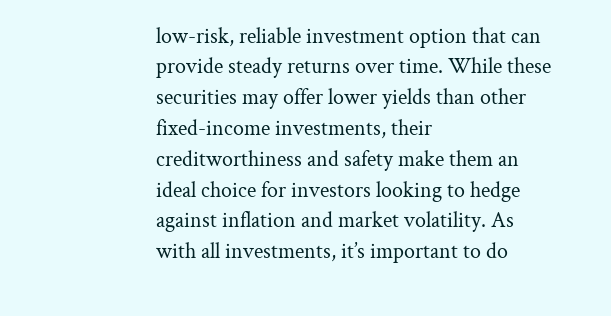low-risk, reliable investment option that can provide steady returns over time. While these securities may offer lower yields than other fixed-income investments, their creditworthiness and safety make them an ideal choice for investors looking to hedge against inflation and market volatility. As with all investments, it’s important to do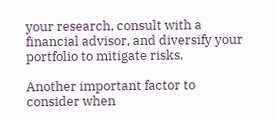your research, consult with a financial advisor, and diversify your portfolio to mitigate risks.

Another important factor to consider when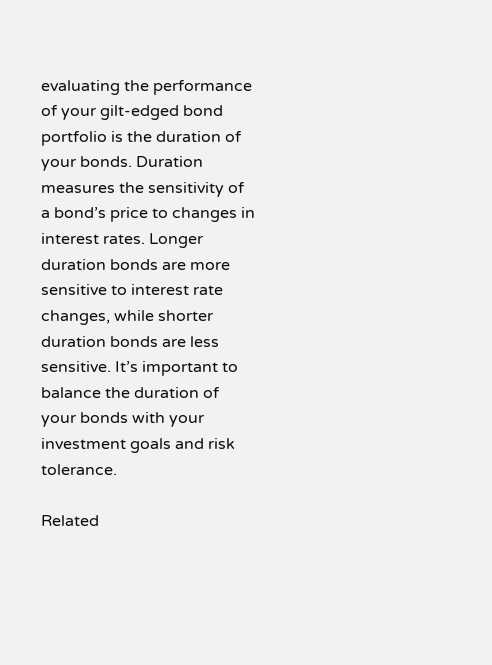evaluating the performance of your gilt-edged bond portfolio is the duration of your bonds. Duration measures the sensitivity of a bond’s price to changes in interest rates. Longer duration bonds are more sensitive to interest rate changes, while shorter duration bonds are less sensitive. It’s important to balance the duration of your bonds with your investment goals and risk tolerance.

Related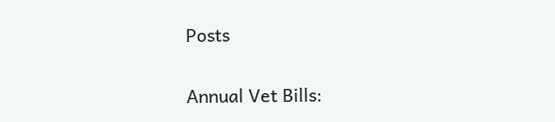Posts

Annual Vet Bills: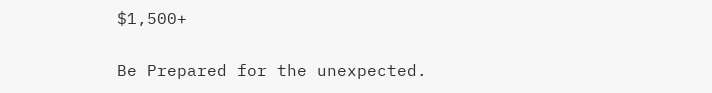$1,500+

Be Prepared for the unexpected.